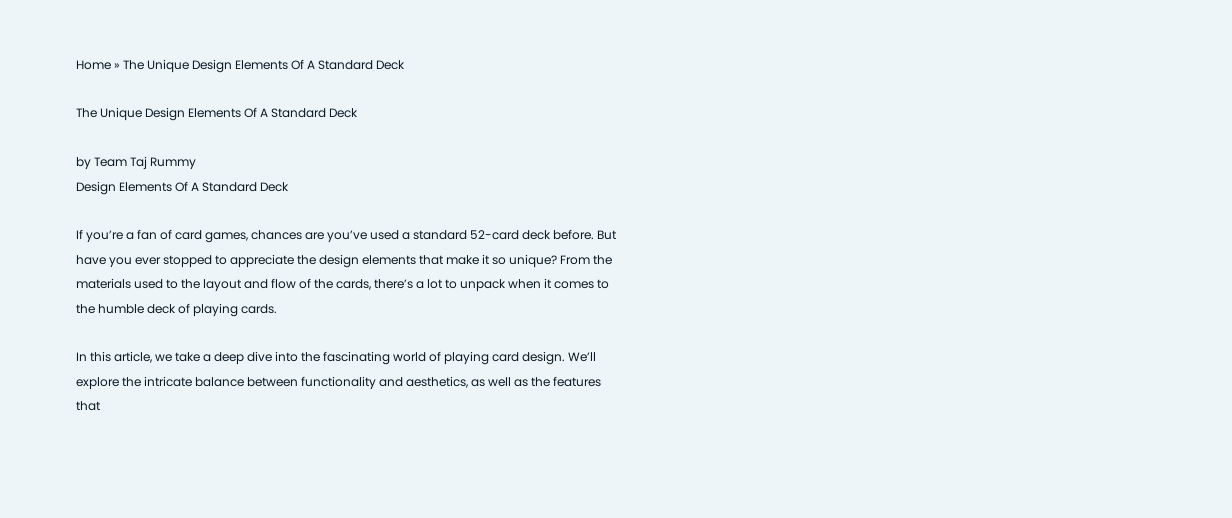Home » The Unique Design Elements Of A Standard Deck

The Unique Design Elements Of A Standard Deck

by Team Taj Rummy
Design Elements Of A Standard Deck

If you’re a fan of card games, chances are you’ve used a standard 52-card deck before. But have you ever stopped to appreciate the design elements that make it so unique? From the materials used to the layout and flow of the cards, there’s a lot to unpack when it comes to the humble deck of playing cards.

In this article, we take a deep dive into the fascinating world of playing card design. We’ll explore the intricate balance between functionality and aesthetics, as well as the features that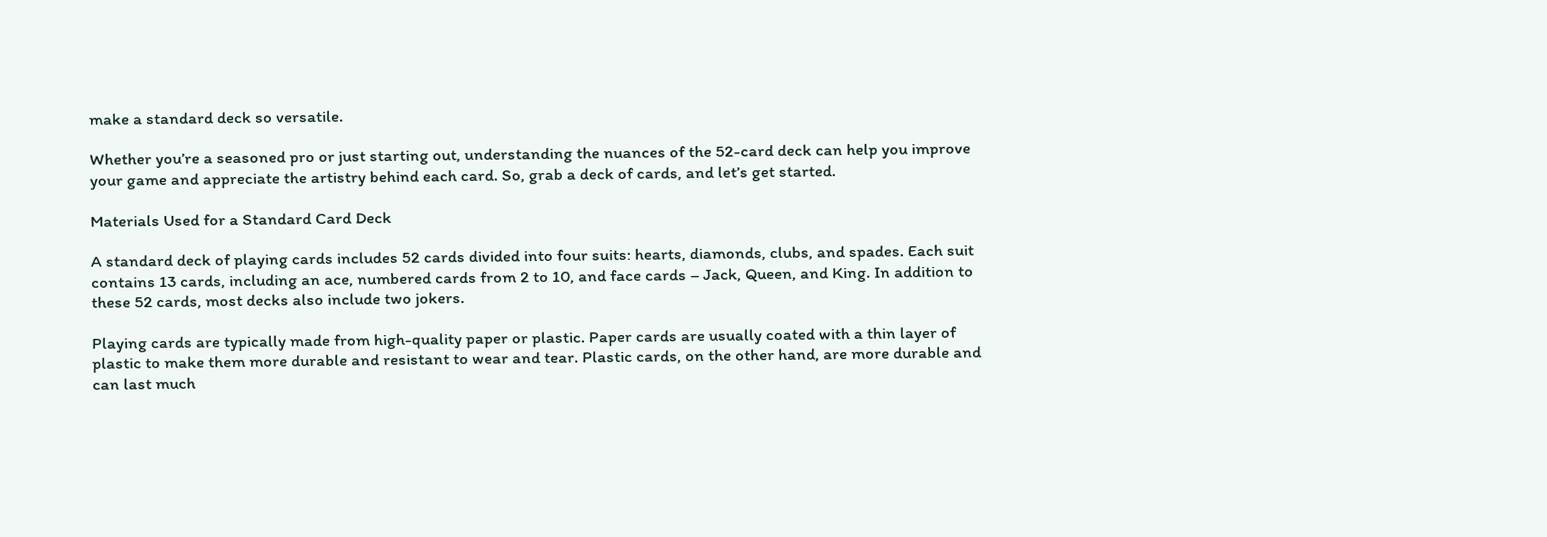make a standard deck so versatile.

Whether you’re a seasoned pro or just starting out, understanding the nuances of the 52-card deck can help you improve your game and appreciate the artistry behind each card. So, grab a deck of cards, and let’s get started.

Materials Used for a Standard Card Deck

A standard deck of playing cards includes 52 cards divided into four suits: hearts, diamonds, clubs, and spades. Each suit contains 13 cards, including an ace, numbered cards from 2 to 10, and face cards – Jack, Queen, and King. In addition to these 52 cards, most decks also include two jokers.

Playing cards are typically made from high-quality paper or plastic. Paper cards are usually coated with a thin layer of plastic to make them more durable and resistant to wear and tear. Plastic cards, on the other hand, are more durable and can last much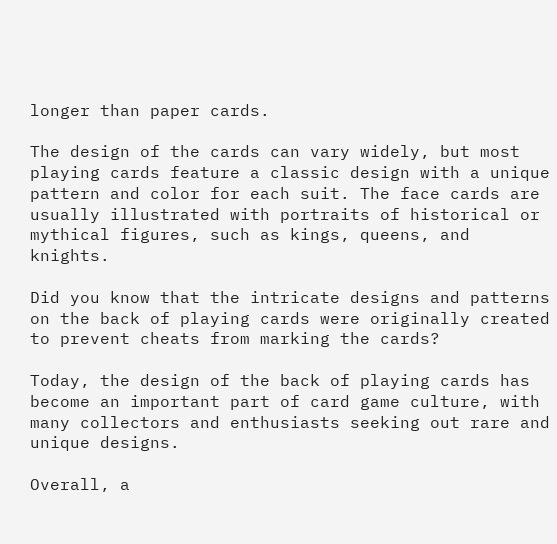longer than paper cards.

The design of the cards can vary widely, but most playing cards feature a classic design with a unique pattern and color for each suit. The face cards are usually illustrated with portraits of historical or mythical figures, such as kings, queens, and knights.

Did you know that the intricate designs and patterns on the back of playing cards were originally created to prevent cheats from marking the cards?

Today, the design of the back of playing cards has become an important part of card game culture, with many collectors and enthusiasts seeking out rare and unique designs.

Overall, a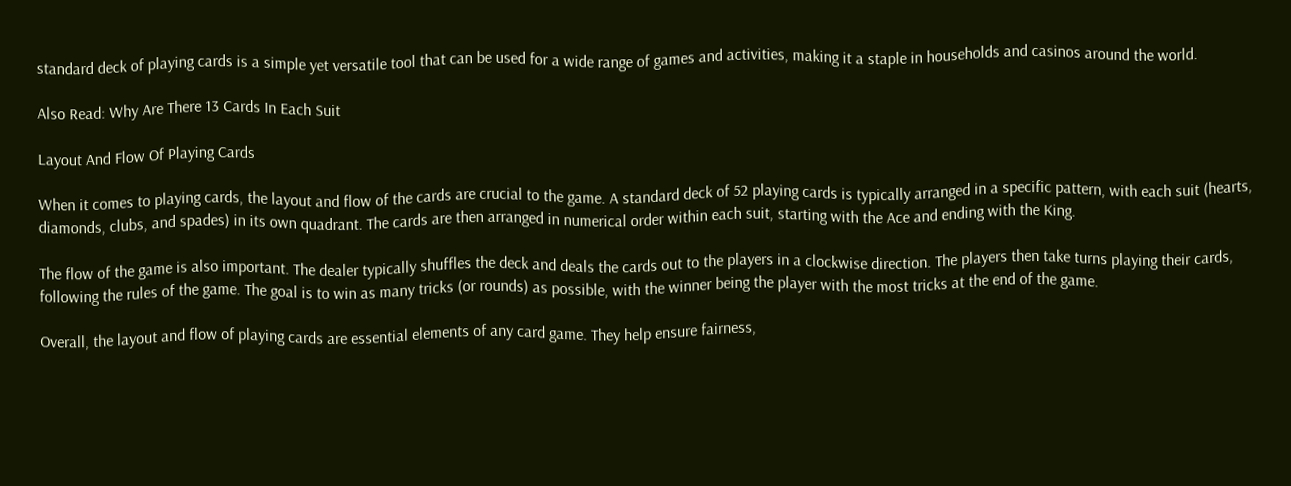standard deck of playing cards is a simple yet versatile tool that can be used for a wide range of games and activities, making it a staple in households and casinos around the world.

Also Read: Why Are There 13 Cards In Each Suit

Layout And Flow Of Playing Cards

When it comes to playing cards, the layout and flow of the cards are crucial to the game. A standard deck of 52 playing cards is typically arranged in a specific pattern, with each suit (hearts, diamonds, clubs, and spades) in its own quadrant. The cards are then arranged in numerical order within each suit, starting with the Ace and ending with the King.

The flow of the game is also important. The dealer typically shuffles the deck and deals the cards out to the players in a clockwise direction. The players then take turns playing their cards, following the rules of the game. The goal is to win as many tricks (or rounds) as possible, with the winner being the player with the most tricks at the end of the game.

Overall, the layout and flow of playing cards are essential elements of any card game. They help ensure fairness,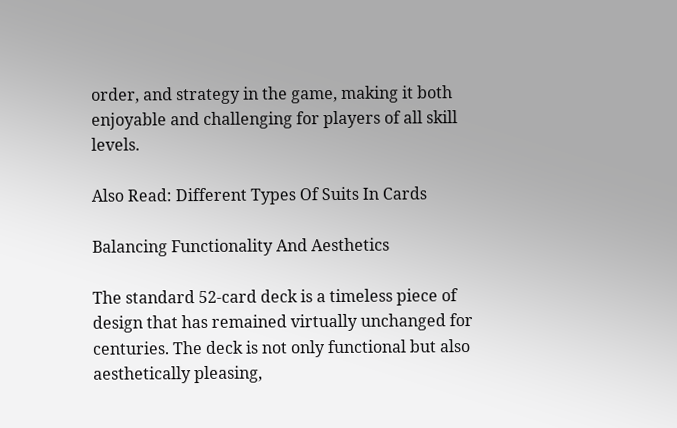order, and strategy in the game, making it both enjoyable and challenging for players of all skill levels.

Also Read: Different Types Of Suits In Cards

Balancing Functionality And Aesthetics

The standard 52-card deck is a timeless piece of design that has remained virtually unchanged for centuries. The deck is not only functional but also aesthetically pleasing,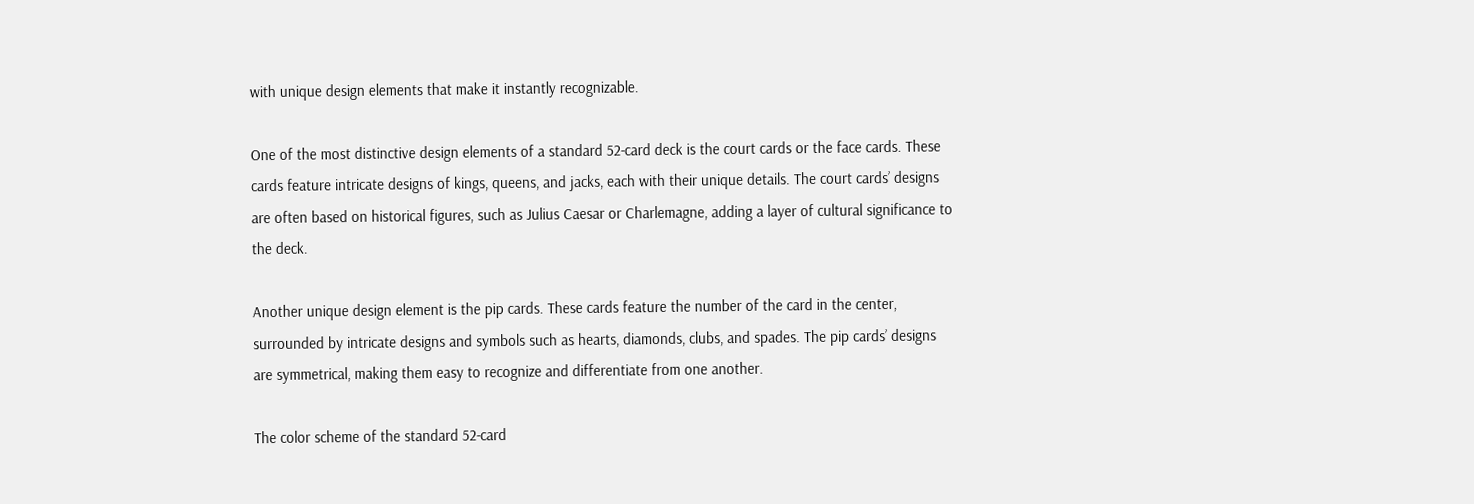with unique design elements that make it instantly recognizable.

One of the most distinctive design elements of a standard 52-card deck is the court cards or the face cards. These cards feature intricate designs of kings, queens, and jacks, each with their unique details. The court cards’ designs are often based on historical figures, such as Julius Caesar or Charlemagne, adding a layer of cultural significance to the deck.

Another unique design element is the pip cards. These cards feature the number of the card in the center, surrounded by intricate designs and symbols such as hearts, diamonds, clubs, and spades. The pip cards’ designs are symmetrical, making them easy to recognize and differentiate from one another.

The color scheme of the standard 52-card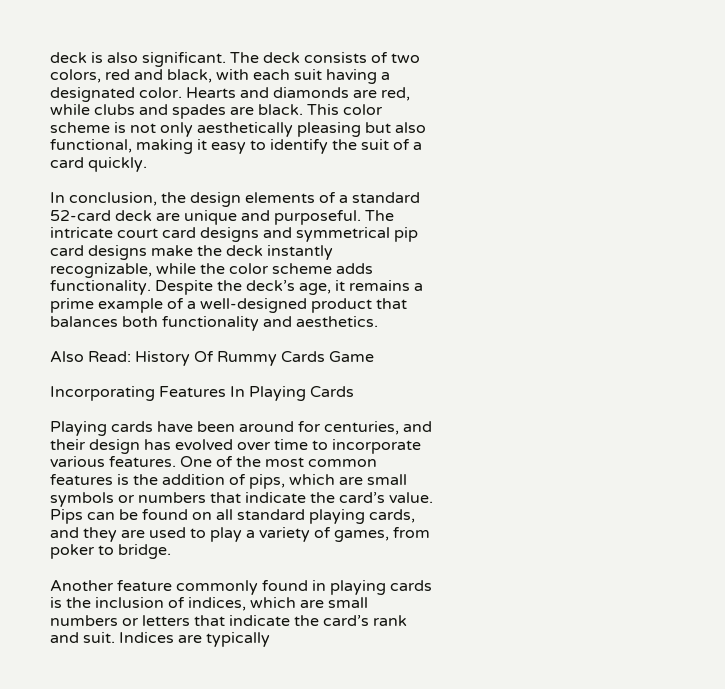deck is also significant. The deck consists of two colors, red and black, with each suit having a designated color. Hearts and diamonds are red, while clubs and spades are black. This color scheme is not only aesthetically pleasing but also functional, making it easy to identify the suit of a card quickly.

In conclusion, the design elements of a standard 52-card deck are unique and purposeful. The intricate court card designs and symmetrical pip card designs make the deck instantly recognizable, while the color scheme adds functionality. Despite the deck’s age, it remains a prime example of a well-designed product that balances both functionality and aesthetics.

Also Read: History Of Rummy Cards Game

Incorporating Features In Playing Cards

Playing cards have been around for centuries, and their design has evolved over time to incorporate various features. One of the most common features is the addition of pips, which are small symbols or numbers that indicate the card’s value. Pips can be found on all standard playing cards, and they are used to play a variety of games, from poker to bridge.

Another feature commonly found in playing cards is the inclusion of indices, which are small numbers or letters that indicate the card’s rank and suit. Indices are typically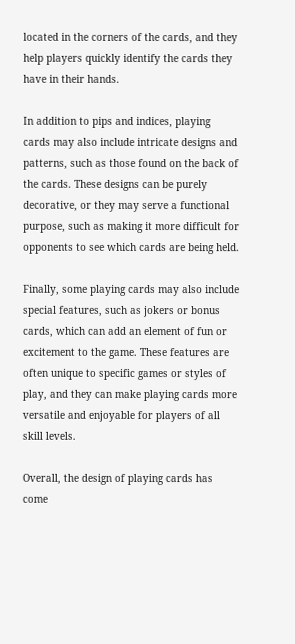located in the corners of the cards, and they help players quickly identify the cards they have in their hands.

In addition to pips and indices, playing cards may also include intricate designs and patterns, such as those found on the back of the cards. These designs can be purely decorative, or they may serve a functional purpose, such as making it more difficult for opponents to see which cards are being held.

Finally, some playing cards may also include special features, such as jokers or bonus cards, which can add an element of fun or excitement to the game. These features are often unique to specific games or styles of play, and they can make playing cards more versatile and enjoyable for players of all skill levels.

Overall, the design of playing cards has come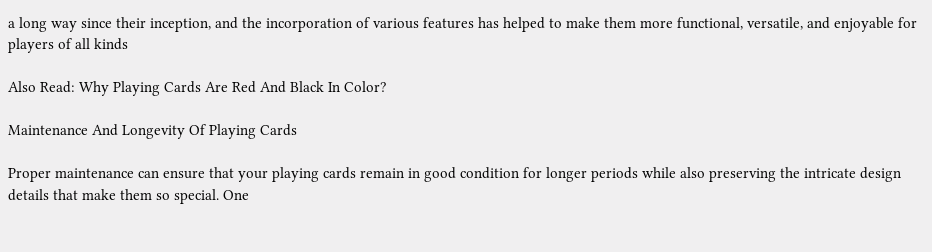a long way since their inception, and the incorporation of various features has helped to make them more functional, versatile, and enjoyable for players of all kinds

Also Read: Why Playing Cards Are Red And Black In Color?

Maintenance And Longevity Of Playing Cards

Proper maintenance can ensure that your playing cards remain in good condition for longer periods while also preserving the intricate design details that make them so special. One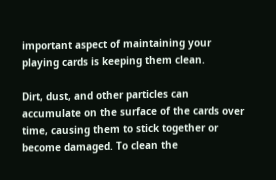important aspect of maintaining your playing cards is keeping them clean.

Dirt, dust, and other particles can accumulate on the surface of the cards over time, causing them to stick together or become damaged. To clean the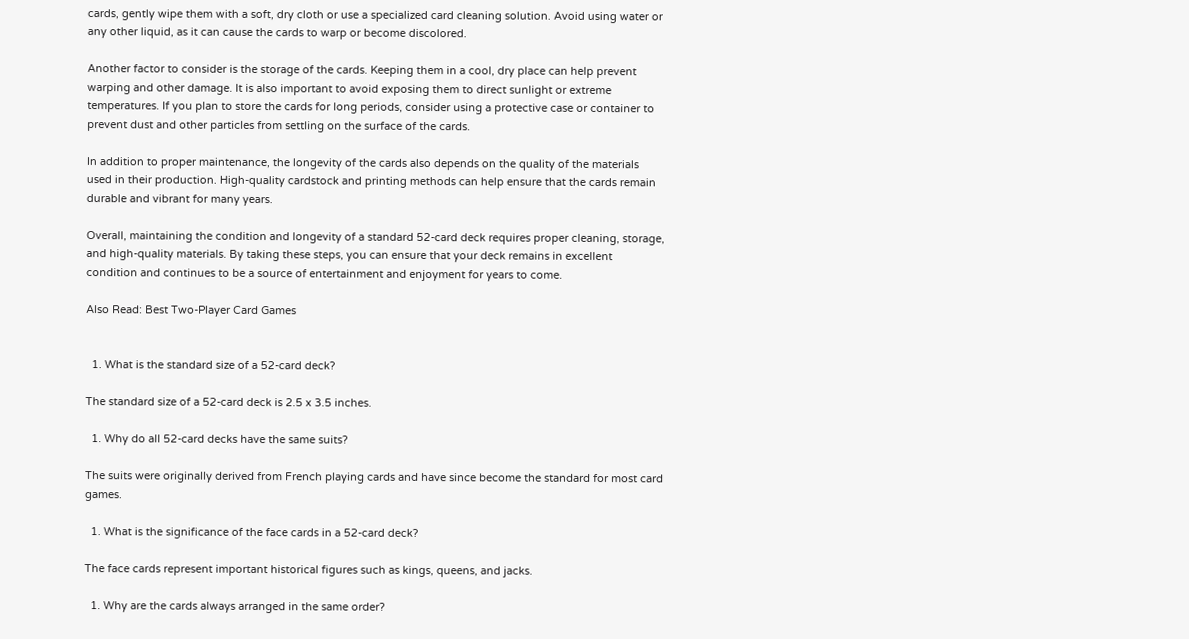cards, gently wipe them with a soft, dry cloth or use a specialized card cleaning solution. Avoid using water or any other liquid, as it can cause the cards to warp or become discolored.

Another factor to consider is the storage of the cards. Keeping them in a cool, dry place can help prevent warping and other damage. It is also important to avoid exposing them to direct sunlight or extreme temperatures. If you plan to store the cards for long periods, consider using a protective case or container to prevent dust and other particles from settling on the surface of the cards.

In addition to proper maintenance, the longevity of the cards also depends on the quality of the materials used in their production. High-quality cardstock and printing methods can help ensure that the cards remain durable and vibrant for many years.

Overall, maintaining the condition and longevity of a standard 52-card deck requires proper cleaning, storage, and high-quality materials. By taking these steps, you can ensure that your deck remains in excellent condition and continues to be a source of entertainment and enjoyment for years to come.

Also Read: Best Two-Player Card Games


  1. What is the standard size of a 52-card deck?

The standard size of a 52-card deck is 2.5 x 3.5 inches.

  1. Why do all 52-card decks have the same suits?

The suits were originally derived from French playing cards and have since become the standard for most card games.

  1. What is the significance of the face cards in a 52-card deck?

The face cards represent important historical figures such as kings, queens, and jacks.

  1. Why are the cards always arranged in the same order?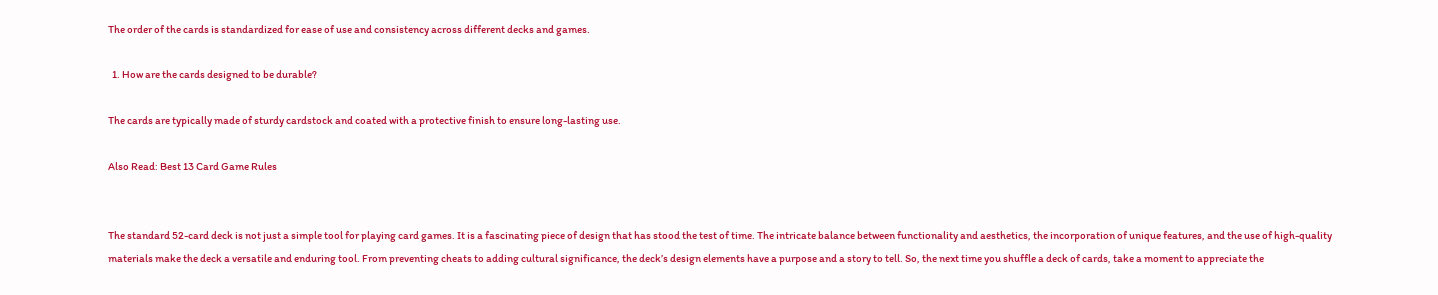The order of the cards is standardized for ease of use and consistency across different decks and games.

  1. How are the cards designed to be durable?

The cards are typically made of sturdy cardstock and coated with a protective finish to ensure long-lasting use.

Also Read: Best 13 Card Game Rules


The standard 52-card deck is not just a simple tool for playing card games. It is a fascinating piece of design that has stood the test of time. The intricate balance between functionality and aesthetics, the incorporation of unique features, and the use of high-quality materials make the deck a versatile and enduring tool. From preventing cheats to adding cultural significance, the deck’s design elements have a purpose and a story to tell. So, the next time you shuffle a deck of cards, take a moment to appreciate the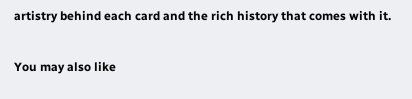artistry behind each card and the rich history that comes with it.

You may also like